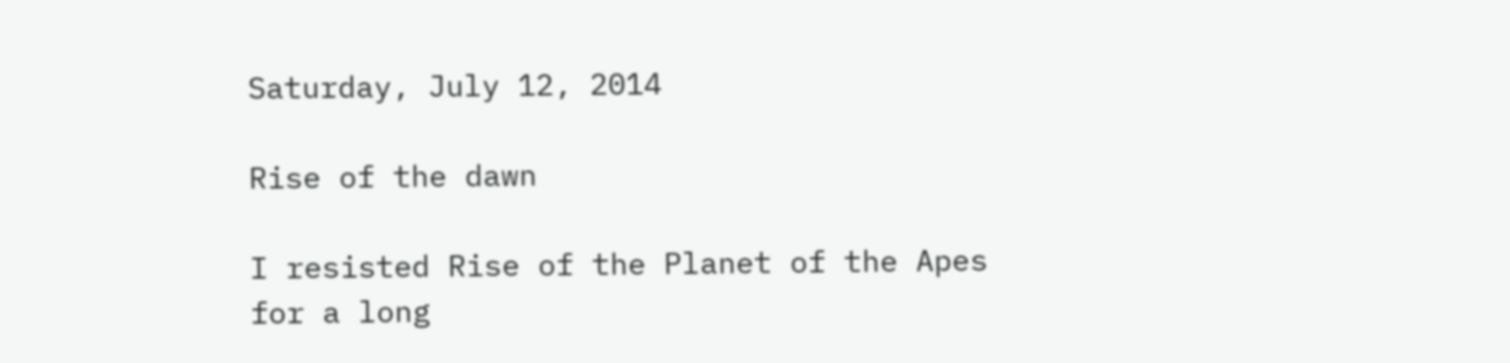Saturday, July 12, 2014

Rise of the dawn

I resisted Rise of the Planet of the Apes for a long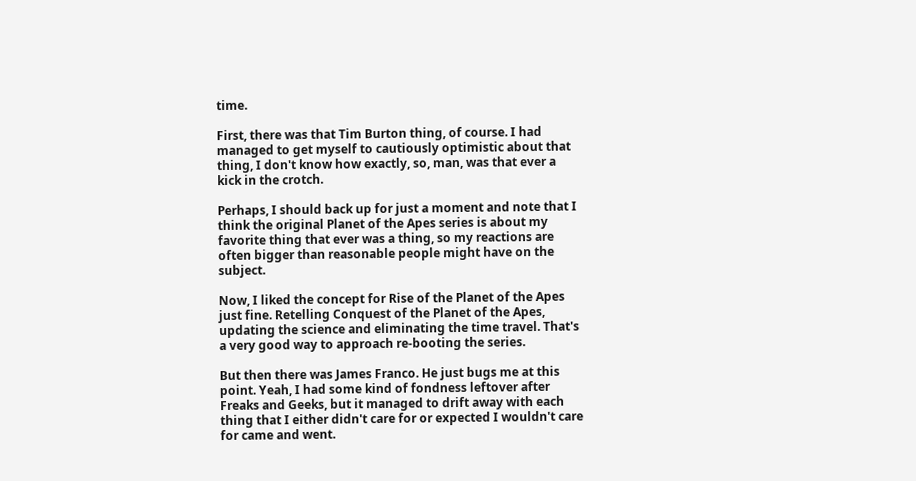time.

First, there was that Tim Burton thing, of course. I had managed to get myself to cautiously optimistic about that thing, I don't know how exactly, so, man, was that ever a kick in the crotch.

Perhaps, I should back up for just a moment and note that I think the original Planet of the Apes series is about my favorite thing that ever was a thing, so my reactions are often bigger than reasonable people might have on the subject.

Now, I liked the concept for Rise of the Planet of the Apes just fine. Retelling Conquest of the Planet of the Apes, updating the science and eliminating the time travel. That's a very good way to approach re-booting the series.

But then there was James Franco. He just bugs me at this point. Yeah, I had some kind of fondness leftover after Freaks and Geeks, but it managed to drift away with each thing that I either didn't care for or expected I wouldn't care for came and went.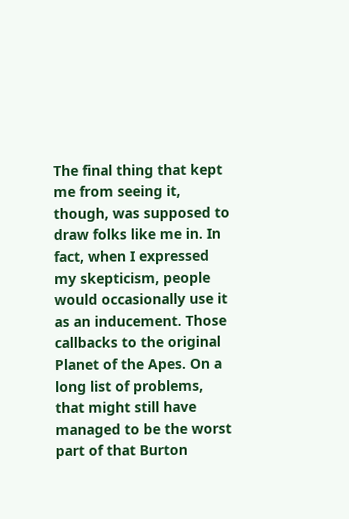The final thing that kept me from seeing it, though, was supposed to draw folks like me in. In fact, when I expressed my skepticism, people would occasionally use it as an inducement. Those callbacks to the original Planet of the Apes. On a long list of problems, that might still have managed to be the worst part of that Burton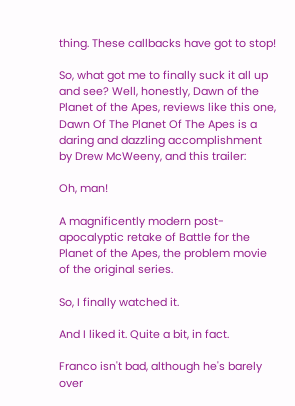thing. These callbacks have got to stop!

So, what got me to finally suck it all up and see? Well, honestly, Dawn of the Planet of the Apes, reviews like this one, Dawn Of The Planet Of The Apes is a daring and dazzling accomplishment by Drew McWeeny, and this trailer:

Oh, man!

A magnificently modern post-apocalyptic retake of Battle for the Planet of the Apes, the problem movie of the original series.

So, I finally watched it.

And I liked it. Quite a bit, in fact.

Franco isn't bad, although he's barely over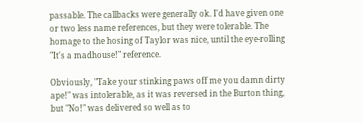passable. The callbacks were generally ok. I'd have given one or two less name references, but they were tolerable. The homage to the hosing of Taylor was nice, until the eye-rolling "It's a madhouse!" reference.

Obviously, "Take your stinking paws off me you damn dirty ape!" was intolerable, as it was reversed in the Burton thing, but "No!" was delivered so well as to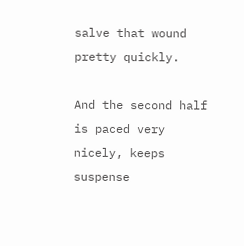salve that wound pretty quickly.

And the second half is paced very nicely, keeps suspense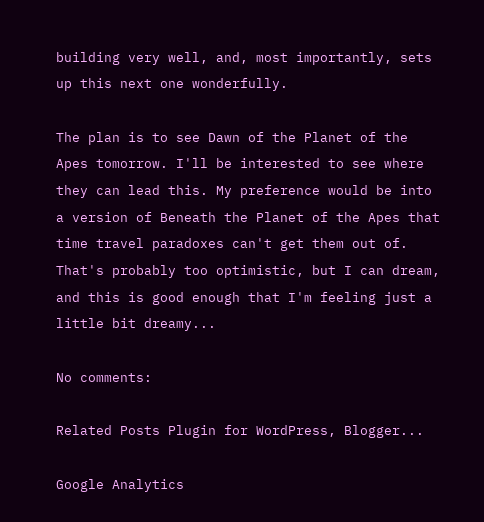building very well, and, most importantly, sets up this next one wonderfully.

The plan is to see Dawn of the Planet of the Apes tomorrow. I'll be interested to see where they can lead this. My preference would be into a version of Beneath the Planet of the Apes that time travel paradoxes can't get them out of. That's probably too optimistic, but I can dream, and this is good enough that I'm feeling just a little bit dreamy...

No comments:

Related Posts Plugin for WordPress, Blogger...

Google Analytics